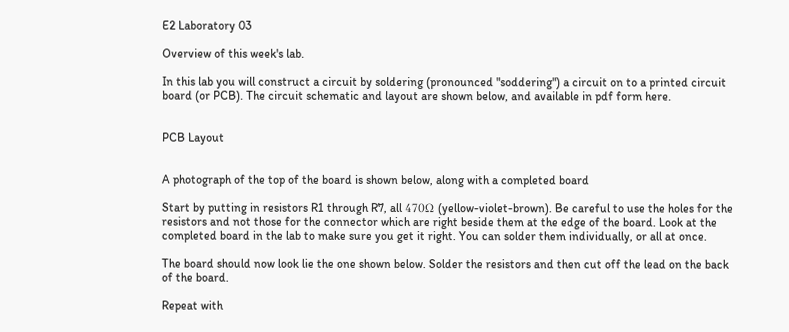E2 Laboratory 03

Overview of this week's lab.

In this lab you will construct a circuit by soldering (pronounced "soddering") a circuit on to a printed circuit board (or PCB). The circuit schematic and layout are shown below, and available in pdf form here.


PCB Layout


A photograph of the top of the board is shown below, along with a completed board

Start by putting in resistors R1 through R7, all 470Ω (yellow-violet-brown). Be careful to use the holes for the resistors and not those for the connector which are right beside them at the edge of the board. Look at the completed board in the lab to make sure you get it right. You can solder them individually, or all at once.

The board should now look lie the one shown below. Solder the resistors and then cut off the lead on the back of the board.

Repeat with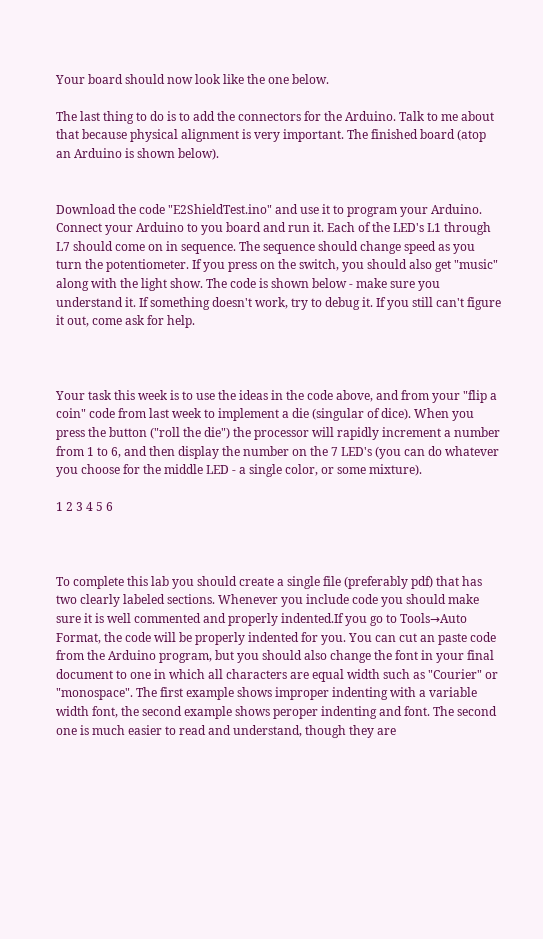Your board should now look like the one below.

The last thing to do is to add the connectors for the Arduino. Talk to me about that because physical alignment is very important. The finished board (atop an Arduino is shown below).


Download the code "E2ShieldTest.ino" and use it to program your Arduino. Connect your Arduino to you board and run it. Each of the LED's L1 through L7 should come on in sequence. The sequence should change speed as you turn the potentiometer. If you press on the switch, you should also get "music" along with the light show. The code is shown below - make sure you understand it. If something doesn't work, try to debug it. If you still can't figure it out, come ask for help.



Your task this week is to use the ideas in the code above, and from your "flip a coin" code from last week to implement a die (singular of dice). When you press the button ("roll the die") the processor will rapidly increment a number from 1 to 6, and then display the number on the 7 LED's (you can do whatever you choose for the middle LED - a single color, or some mixture).

1 2 3 4 5 6



To complete this lab you should create a single file (preferably pdf) that has two clearly labeled sections. Whenever you include code you should make sure it is well commented and properly indented.If you go to Tools→Auto Format, the code will be properly indented for you. You can cut an paste code from the Arduino program, but you should also change the font in your final document to one in which all characters are equal width such as "Courier" or "monospace". The first example shows improper indenting with a variable width font, the second example shows peroper indenting and font. The second one is much easier to read and understand, though they are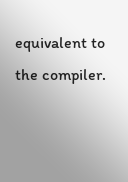equivalent to the compiler.